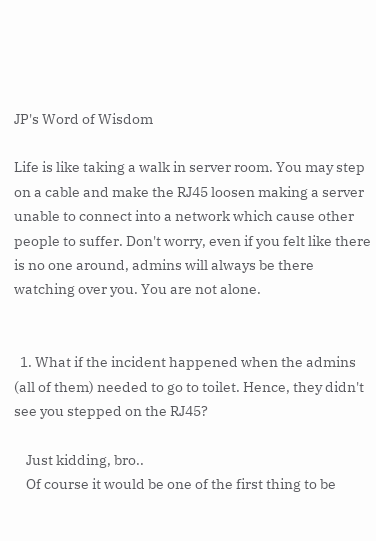JP's Word of Wisdom

Life is like taking a walk in server room. You may step on a cable and make the RJ45 loosen making a server unable to connect into a network which cause other people to suffer. Don't worry, even if you felt like there is no one around, admins will always be there watching over you. You are not alone.


  1. What if the incident happened when the admins (all of them) needed to go to toilet. Hence, they didn't see you stepped on the RJ45?

    Just kidding, bro..
    Of course it would be one of the first thing to be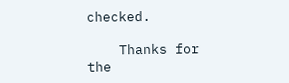checked.

    Thanks for the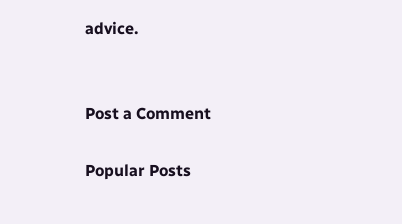advice.


Post a Comment

Popular Posts